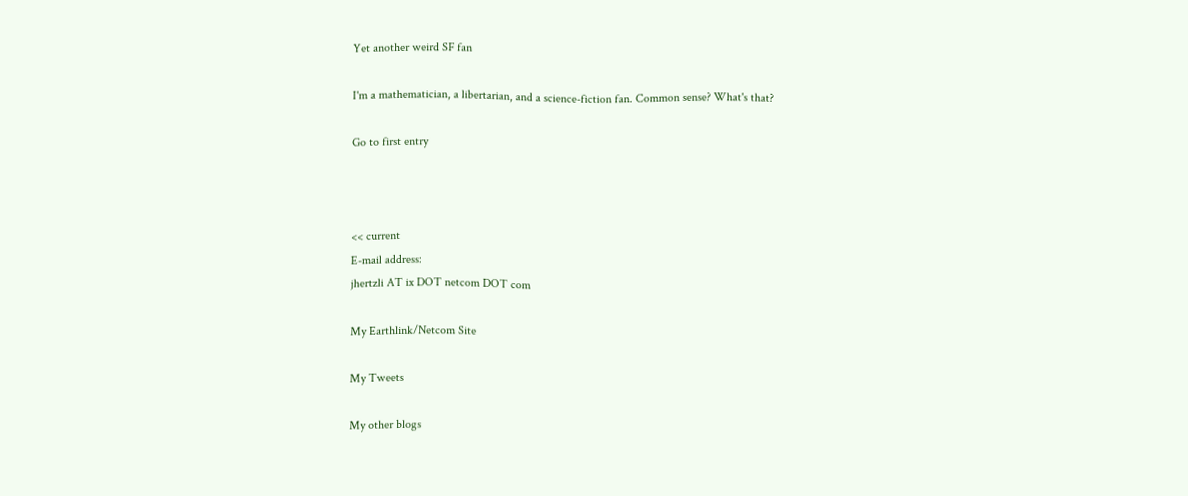Yet another weird SF fan

I'm a mathematician, a libertarian, and a science-fiction fan. Common sense? What's that?

Go to first entry



<< current
E-mail address:
jhertzli AT ix DOT netcom DOT com

My Earthlink/Netcom Site

My Tweets

My other blogs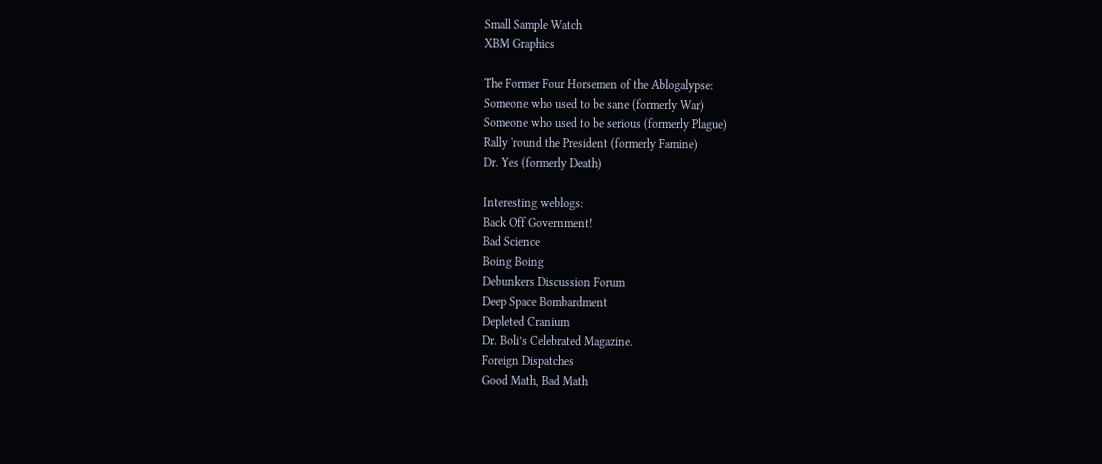Small Sample Watch
XBM Graphics

The Former Four Horsemen of the Ablogalypse:
Someone who used to be sane (formerly War)
Someone who used to be serious (formerly Plague)
Rally 'round the President (formerly Famine)
Dr. Yes (formerly Death)

Interesting weblogs:
Back Off Government!
Bad Science
Boing Boing
Debunkers Discussion Forum
Deep Space Bombardment
Depleted Cranium
Dr. Boli’s Celebrated Magazine.
Foreign Dispatches
Good Math, Bad Math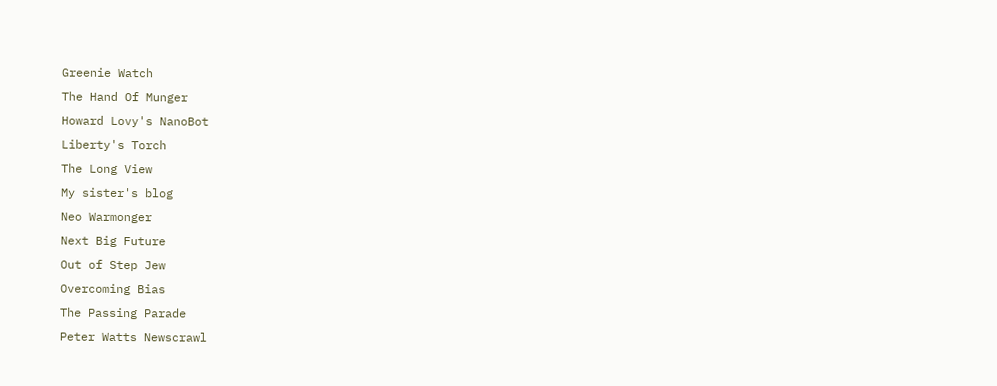Greenie Watch
The Hand Of Munger
Howard Lovy's NanoBot
Liberty's Torch
The Long View
My sister's blog
Neo Warmonger
Next Big Future
Out of Step Jew
Overcoming Bias
The Passing Parade
Peter Watts Newscrawl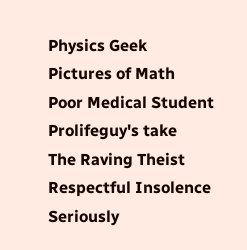Physics Geek
Pictures of Math
Poor Medical Student
Prolifeguy's take
The Raving Theist
Respectful Insolence
Seriously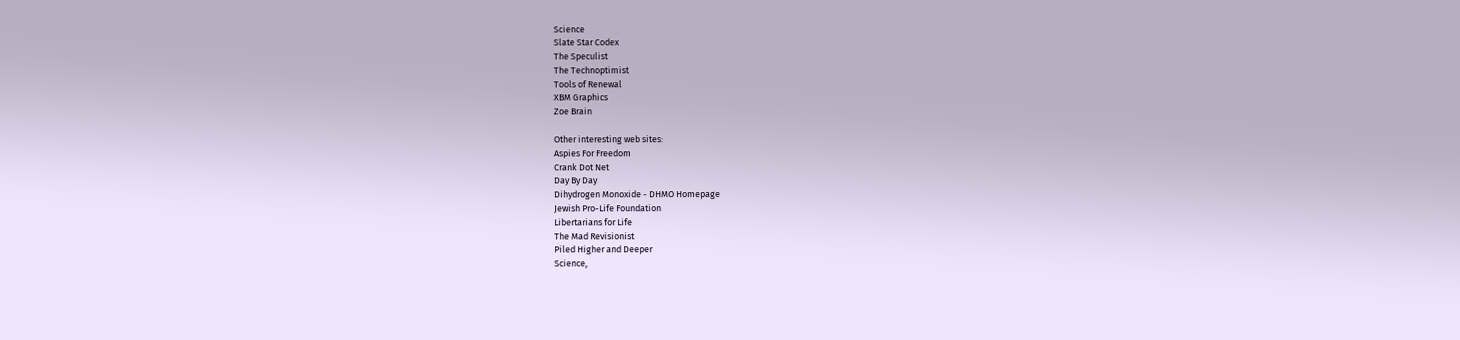Science
Slate Star Codex
The Speculist
The Technoptimist
Tools of Renewal
XBM Graphics
Zoe Brain

Other interesting web sites:
Aspies For Freedom
Crank Dot Net
Day By Day
Dihydrogen Monoxide - DHMO Homepage
Jewish Pro-Life Foundation
Libertarians for Life
The Mad Revisionist
Piled Higher and Deeper
Science,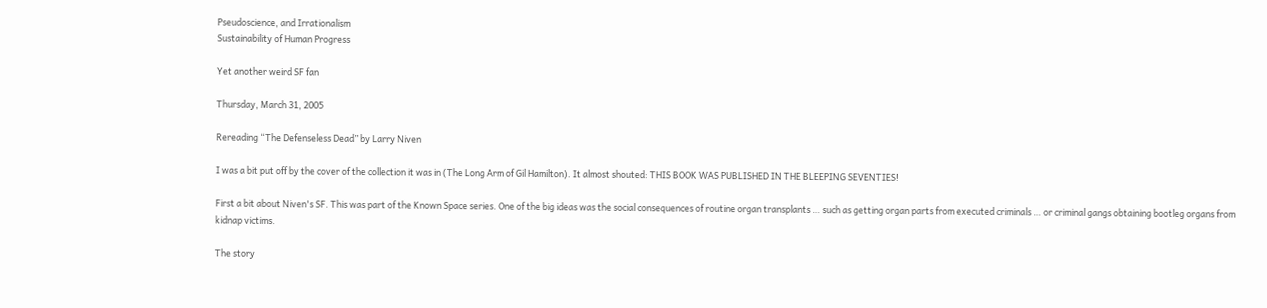Pseudoscience, and Irrationalism
Sustainability of Human Progress

Yet another weird SF fan

Thursday, March 31, 2005

Rereading “The Defenseless Dead” by Larry Niven

I was a bit put off by the cover of the collection it was in (The Long Arm of Gil Hamilton). It almost shouted: THIS BOOK WAS PUBLISHED IN THE BLEEPING SEVENTIES!

First a bit about Niven's SF. This was part of the Known Space series. One of the big ideas was the social consequences of routine organ transplants … such as getting organ parts from executed criminals … or criminal gangs obtaining bootleg organs from kidnap victims.

The story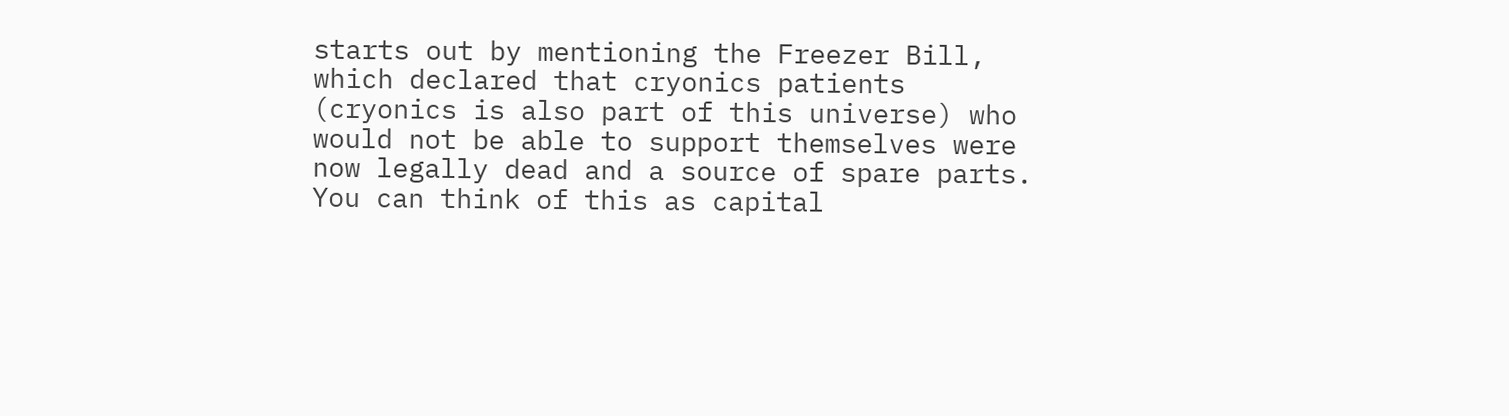starts out by mentioning the Freezer Bill, which declared that cryonics patients (cryonics is also part of this universe) who would not be able to support themselves were now legally dead and a source of spare parts. You can think of this as capital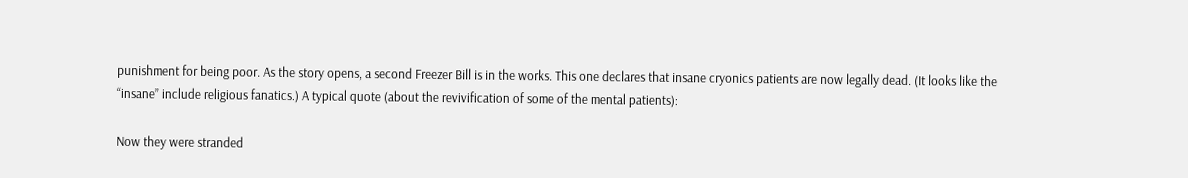punishment for being poor. As the story opens, a second Freezer Bill is in the works. This one declares that insane cryonics patients are now legally dead. (It looks like the “insane” include religious fanatics.) A typical quote (about the revivification of some of the mental patients):

Now they were stranded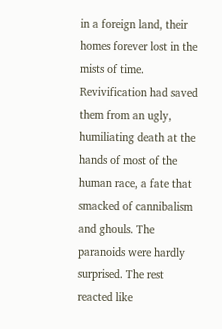in a foreign land, their homes forever lost in the mists of time. Revivification had saved them from an ugly, humiliating death at the hands of most of the human race, a fate that smacked of cannibalism and ghouls. The paranoids were hardly surprised. The rest reacted like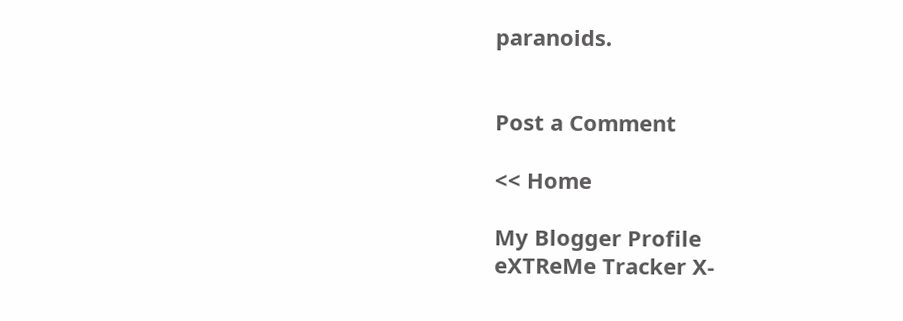paranoids.


Post a Comment

<< Home

My Blogger Profile
eXTReMe Tracker X-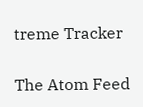treme Tracker

The Atom Feed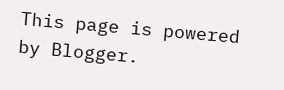This page is powered by Blogger.